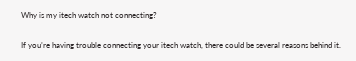Why is my itech watch not connecting?

If you’re having trouble connecting your itech watch, there could be several reasons behind it.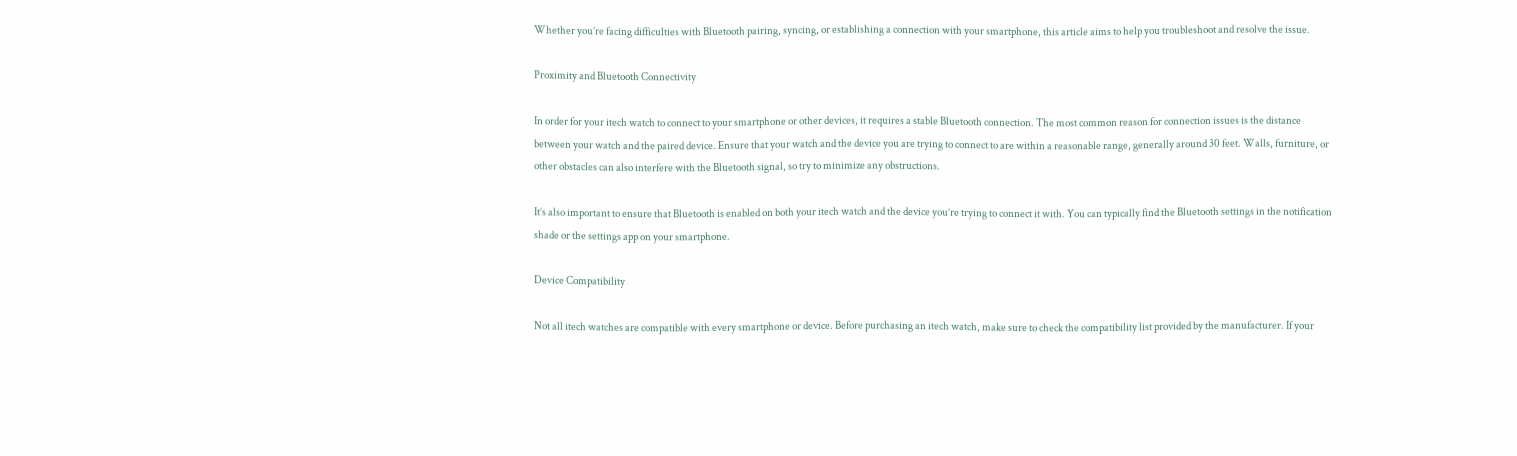Whether you’re facing difficulties with Bluetooth pairing, syncing, or establishing a connection with your smartphone, this article aims to help you troubleshoot and resolve the issue.

Proximity and Bluetooth Connectivity

In order for your itech watch to connect to your smartphone or other devices, it requires a stable Bluetooth connection. The most common reason for connection issues is the distance between your watch and the paired device. Ensure that your watch and the device you are trying to connect to are within a reasonable range, generally around 30 feet. Walls, furniture, or other obstacles can also interfere with the Bluetooth signal, so try to minimize any obstructions.

It’s also important to ensure that Bluetooth is enabled on both your itech watch and the device you’re trying to connect it with. You can typically find the Bluetooth settings in the notification shade or the settings app on your smartphone.

Device Compatibility

Not all itech watches are compatible with every smartphone or device. Before purchasing an itech watch, make sure to check the compatibility list provided by the manufacturer. If your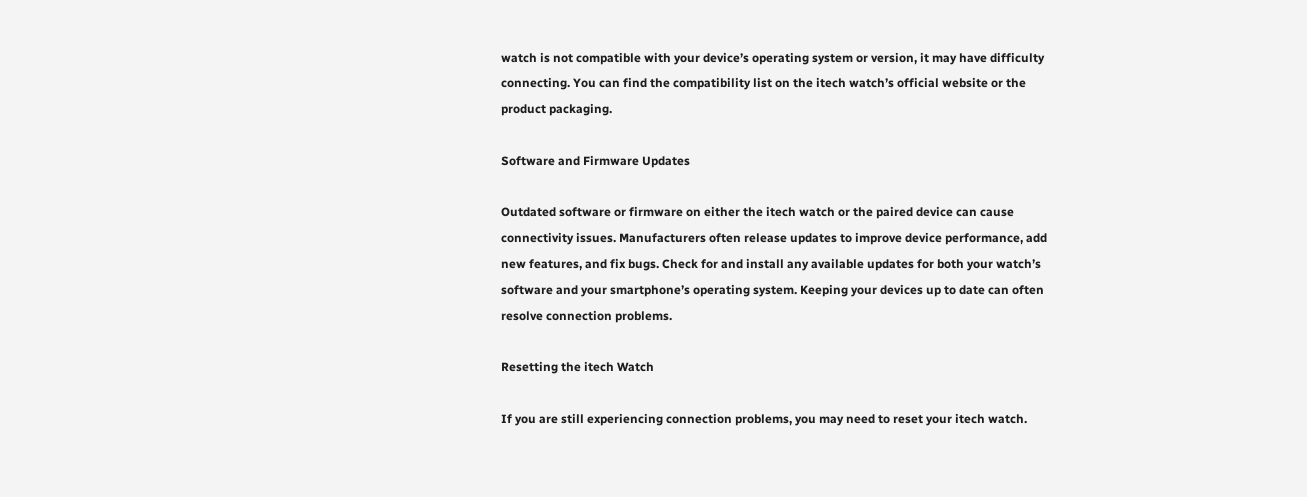watch is not compatible with your device’s operating system or version, it may have difficulty connecting. You can find the compatibility list on the itech watch’s official website or the product packaging.

Software and Firmware Updates

Outdated software or firmware on either the itech watch or the paired device can cause connectivity issues. Manufacturers often release updates to improve device performance, add new features, and fix bugs. Check for and install any available updates for both your watch’s software and your smartphone’s operating system. Keeping your devices up to date can often resolve connection problems.

Resetting the itech Watch

If you are still experiencing connection problems, you may need to reset your itech watch.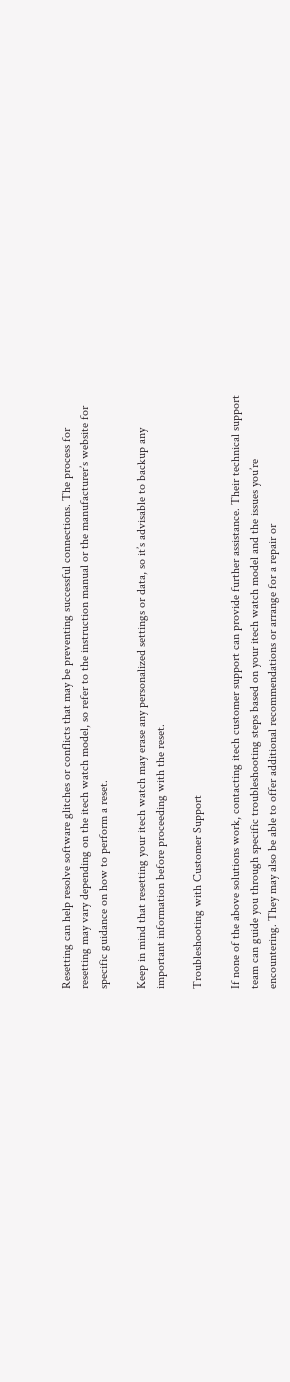Resetting can help resolve software glitches or conflicts that may be preventing successful connections. The process for resetting may vary depending on the itech watch model, so refer to the instruction manual or the manufacturer’s website for specific guidance on how to perform a reset.

Keep in mind that resetting your itech watch may erase any personalized settings or data, so it’s advisable to backup any important information before proceeding with the reset.

Troubleshooting with Customer Support

If none of the above solutions work, contacting itech customer support can provide further assistance. Their technical support team can guide you through specific troubleshooting steps based on your itech watch model and the issues you’re encountering. They may also be able to offer additional recommendations or arrange for a repair or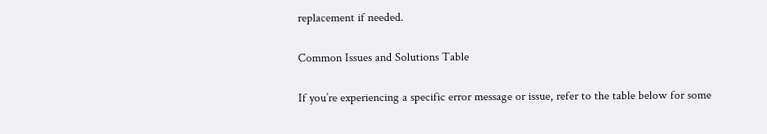replacement if needed.

Common Issues and Solutions Table

If you’re experiencing a specific error message or issue, refer to the table below for some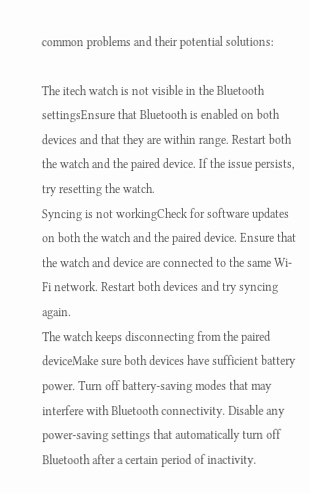common problems and their potential solutions:

The itech watch is not visible in the Bluetooth settingsEnsure that Bluetooth is enabled on both devices and that they are within range. Restart both the watch and the paired device. If the issue persists, try resetting the watch.
Syncing is not workingCheck for software updates on both the watch and the paired device. Ensure that the watch and device are connected to the same Wi-Fi network. Restart both devices and try syncing again.
The watch keeps disconnecting from the paired deviceMake sure both devices have sufficient battery power. Turn off battery-saving modes that may interfere with Bluetooth connectivity. Disable any power-saving settings that automatically turn off Bluetooth after a certain period of inactivity.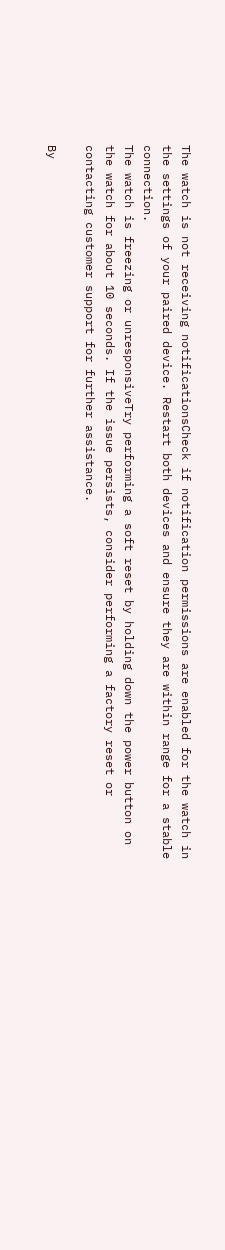The watch is not receiving notificationsCheck if notification permissions are enabled for the watch in the settings of your paired device. Restart both devices and ensure they are within range for a stable connection.
The watch is freezing or unresponsiveTry performing a soft reset by holding down the power button on the watch for about 10 seconds. If the issue persists, consider performing a factory reset or contacting customer support for further assistance.

By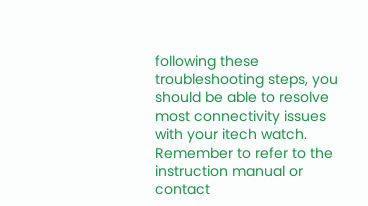following these troubleshooting steps, you should be able to resolve most connectivity issues with your itech watch. Remember to refer to the instruction manual or contact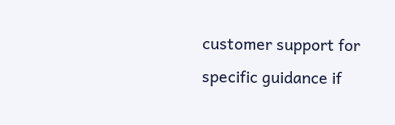customer support for specific guidance if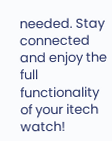needed. Stay connected and enjoy the full functionality of your itech watch!